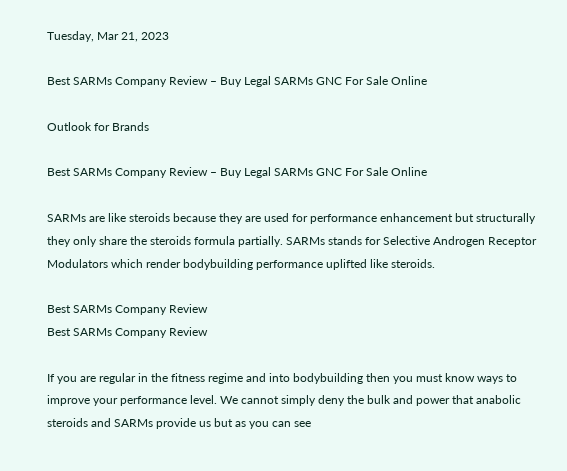Tuesday, Mar 21, 2023

Best SARMs Company Review – Buy Legal SARMs GNC For Sale Online

Outlook for Brands

Best SARMs Company Review – Buy Legal SARMs GNC For Sale Online

SARMs are like steroids because they are used for performance enhancement but structurally they only share the steroids formula partially. SARMs stands for Selective Androgen Receptor Modulators which render bodybuilding performance uplifted like steroids.

Best SARMs Company Review
Best SARMs Company Review

If you are regular in the fitness regime and into bodybuilding then you must know ways to improve your performance level. We cannot simply deny the bulk and power that anabolic steroids and SARMs provide us but as you can see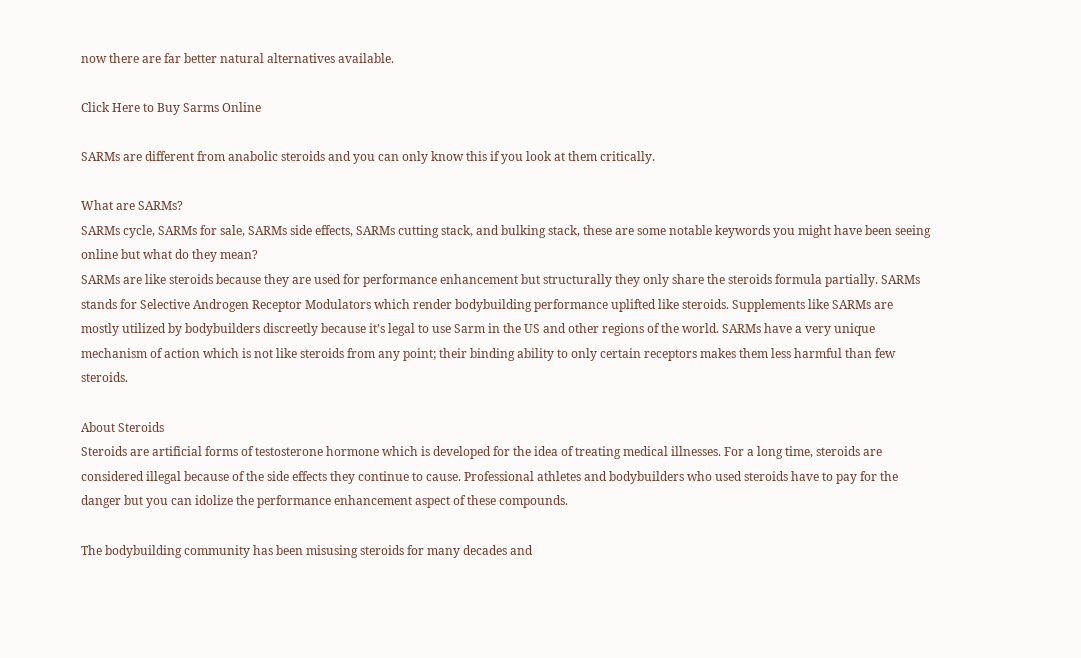now there are far better natural alternatives available.

Click Here to Buy Sarms Online

SARMs are different from anabolic steroids and you can only know this if you look at them critically.

What are SARMs?
SARMs cycle, SARMs for sale, SARMs side effects, SARMs cutting stack, and bulking stack, these are some notable keywords you might have been seeing online but what do they mean?
SARMs are like steroids because they are used for performance enhancement but structurally they only share the steroids formula partially. SARMs stands for Selective Androgen Receptor Modulators which render bodybuilding performance uplifted like steroids. Supplements like SARMs are mostly utilized by bodybuilders discreetly because it’s legal to use Sarm in the US and other regions of the world. SARMs have a very unique mechanism of action which is not like steroids from any point; their binding ability to only certain receptors makes them less harmful than few steroids.

About Steroids
Steroids are artificial forms of testosterone hormone which is developed for the idea of treating medical illnesses. For a long time, steroids are considered illegal because of the side effects they continue to cause. Professional athletes and bodybuilders who used steroids have to pay for the danger but you can idolize the performance enhancement aspect of these compounds.

The bodybuilding community has been misusing steroids for many decades and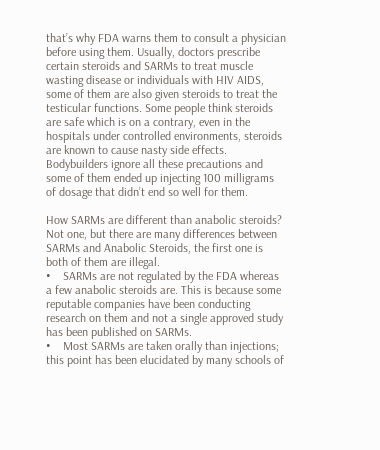that’s why FDA warns them to consult a physician before using them. Usually, doctors prescribe certain steroids and SARMs to treat muscle wasting disease or individuals with HIV AIDS, some of them are also given steroids to treat the testicular functions. Some people think steroids are safe which is on a contrary, even in the hospitals under controlled environments, steroids are known to cause nasty side effects. Bodybuilders ignore all these precautions and some of them ended up injecting 100 milligrams of dosage that didn’t end so well for them.

How SARMs are different than anabolic steroids?
Not one, but there are many differences between SARMs and Anabolic Steroids, the first one is both of them are illegal.
•    SARMs are not regulated by the FDA whereas a few anabolic steroids are. This is because some reputable companies have been conducting research on them and not a single approved study has been published on SARMs.
•    Most SARMs are taken orally than injections; this point has been elucidated by many schools of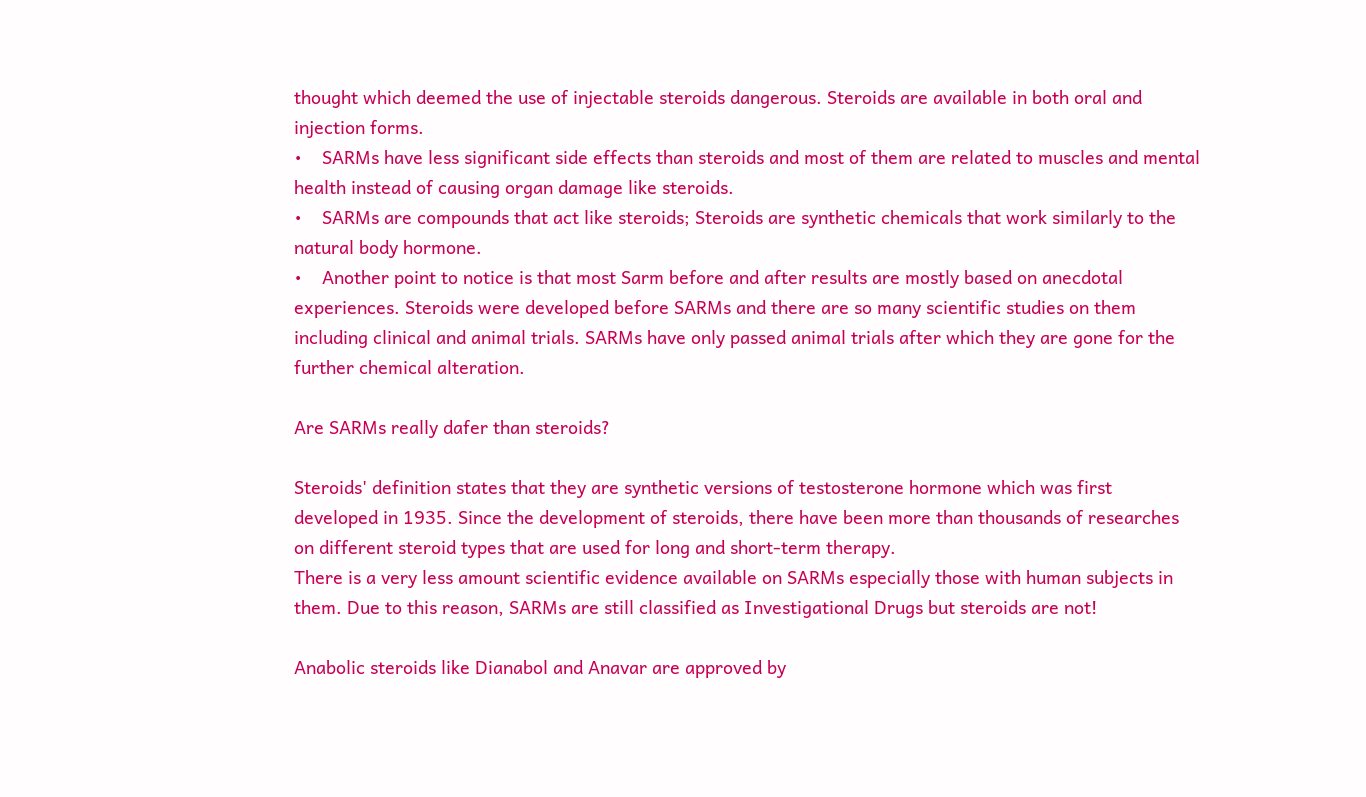thought which deemed the use of injectable steroids dangerous. Steroids are available in both oral and injection forms.
•    SARMs have less significant side effects than steroids and most of them are related to muscles and mental health instead of causing organ damage like steroids.
•    SARMs are compounds that act like steroids; Steroids are synthetic chemicals that work similarly to the natural body hormone.
•    Another point to notice is that most Sarm before and after results are mostly based on anecdotal experiences. Steroids were developed before SARMs and there are so many scientific studies on them including clinical and animal trials. SARMs have only passed animal trials after which they are gone for the further chemical alteration.

Are SARMs really dafer than steroids?

Steroids' definition states that they are synthetic versions of testosterone hormone which was first developed in 1935. Since the development of steroids, there have been more than thousands of researches on different steroid types that are used for long and short-term therapy.
There is a very less amount scientific evidence available on SARMs especially those with human subjects in them. Due to this reason, SARMs are still classified as Investigational Drugs but steroids are not!

Anabolic steroids like Dianabol and Anavar are approved by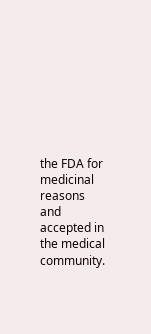the FDA for medicinal reasons and accepted in the medical community.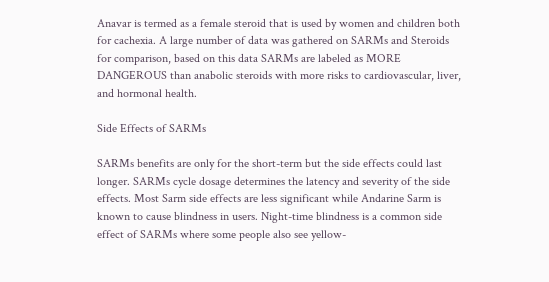Anavar is termed as a female steroid that is used by women and children both for cachexia. A large number of data was gathered on SARMs and Steroids for comparison, based on this data SARMs are labeled as MORE DANGEROUS than anabolic steroids with more risks to cardiovascular, liver, and hormonal health.

Side Effects of SARMs

SARMs benefits are only for the short-term but the side effects could last longer. SARMs cycle dosage determines the latency and severity of the side effects. Most Sarm side effects are less significant while Andarine Sarm is known to cause blindness in users. Night-time blindness is a common side effect of SARMs where some people also see yellow-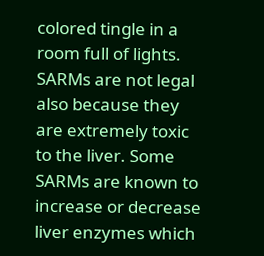colored tingle in a room full of lights.
SARMs are not legal also because they are extremely toxic to the liver. Some SARMs are known to increase or decrease liver enzymes which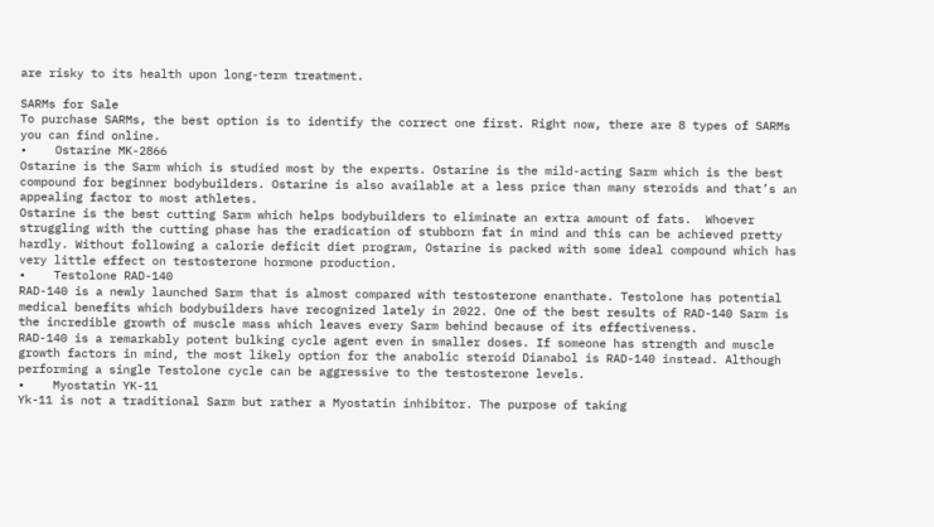are risky to its health upon long-term treatment.

SARMs for Sale
To purchase SARMs, the best option is to identify the correct one first. Right now, there are 8 types of SARMs you can find online.
•    Ostarine MK-2866
Ostarine is the Sarm which is studied most by the experts. Ostarine is the mild-acting Sarm which is the best compound for beginner bodybuilders. Ostarine is also available at a less price than many steroids and that’s an appealing factor to most athletes.
Ostarine is the best cutting Sarm which helps bodybuilders to eliminate an extra amount of fats.  Whoever struggling with the cutting phase has the eradication of stubborn fat in mind and this can be achieved pretty hardly. Without following a calorie deficit diet program, Ostarine is packed with some ideal compound which has very little effect on testosterone hormone production.
•    Testolone RAD-140
RAD-140 is a newly launched Sarm that is almost compared with testosterone enanthate. Testolone has potential medical benefits which bodybuilders have recognized lately in 2022. One of the best results of RAD-140 Sarm is the incredible growth of muscle mass which leaves every Sarm behind because of its effectiveness.
RAD-140 is a remarkably potent bulking cycle agent even in smaller doses. If someone has strength and muscle growth factors in mind, the most likely option for the anabolic steroid Dianabol is RAD-140 instead. Although performing a single Testolone cycle can be aggressive to the testosterone levels.
•    Myostatin YK-11
Yk-11 is not a traditional Sarm but rather a Myostatin inhibitor. The purpose of taking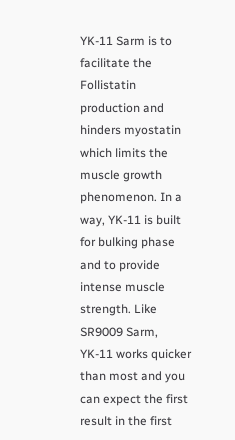YK-11 Sarm is to facilitate the Follistatin production and hinders myostatin which limits the muscle growth phenomenon. In a way, YK-11 is built for bulking phase and to provide intense muscle strength. Like SR9009 Sarm, YK-11 works quicker than most and you can expect the first result in the first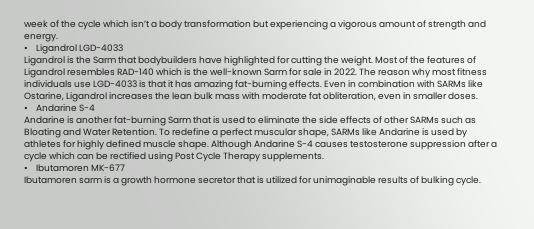week of the cycle which isn’t a body transformation but experiencing a vigorous amount of strength and energy.
•    Ligandrol LGD-4033
Ligandrol is the Sarm that bodybuilders have highlighted for cutting the weight. Most of the features of Ligandrol resembles RAD-140 which is the well-known Sarm for sale in 2022. The reason why most fitness individuals use LGD-4033 is that it has amazing fat-burning effects. Even in combination with SARMs like Ostarine, Ligandrol increases the lean bulk mass with moderate fat obliteration, even in smaller doses.
•    Andarine S-4
Andarine is another fat-burning Sarm that is used to eliminate the side effects of other SARMs such as Bloating and Water Retention. To redefine a perfect muscular shape, SARMs like Andarine is used by athletes for highly defined muscle shape. Although Andarine S-4 causes testosterone suppression after a cycle which can be rectified using Post Cycle Therapy supplements.
•    Ibutamoren MK-677
Ibutamoren sarm is a growth hormone secretor that is utilized for unimaginable results of bulking cycle.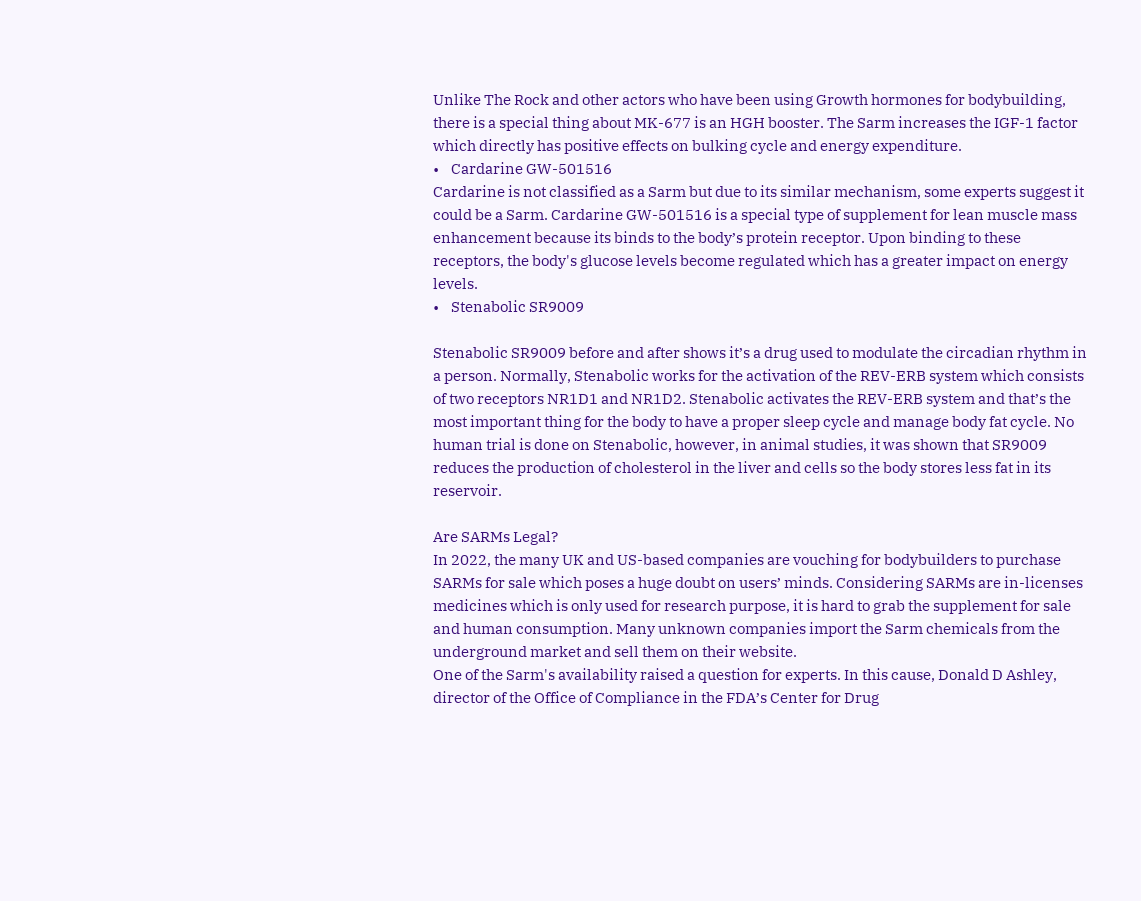Unlike The Rock and other actors who have been using Growth hormones for bodybuilding, there is a special thing about MK-677 is an HGH booster. The Sarm increases the IGF-1 factor which directly has positive effects on bulking cycle and energy expenditure.
•    Cardarine GW-501516
Cardarine is not classified as a Sarm but due to its similar mechanism, some experts suggest it could be a Sarm. Cardarine GW-501516 is a special type of supplement for lean muscle mass enhancement because its binds to the body’s protein receptor. Upon binding to these receptors, the body's glucose levels become regulated which has a greater impact on energy levels.
•    Stenabolic SR9009

Stenabolic SR9009 before and after shows it’s a drug used to modulate the circadian rhythm in a person. Normally, Stenabolic works for the activation of the REV-ERB system which consists of two receptors NR1D1 and NR1D2. Stenabolic activates the REV-ERB system and that’s the most important thing for the body to have a proper sleep cycle and manage body fat cycle. No human trial is done on Stenabolic, however, in animal studies, it was shown that SR9009 reduces the production of cholesterol in the liver and cells so the body stores less fat in its reservoir.

Are SARMs Legal?
In 2022, the many UK and US-based companies are vouching for bodybuilders to purchase SARMs for sale which poses a huge doubt on users’ minds. Considering SARMs are in-licenses medicines which is only used for research purpose, it is hard to grab the supplement for sale and human consumption. Many unknown companies import the Sarm chemicals from the underground market and sell them on their website.
One of the Sarm's availability raised a question for experts. In this cause, Donald D Ashley, director of the Office of Compliance in the FDA’s Center for Drug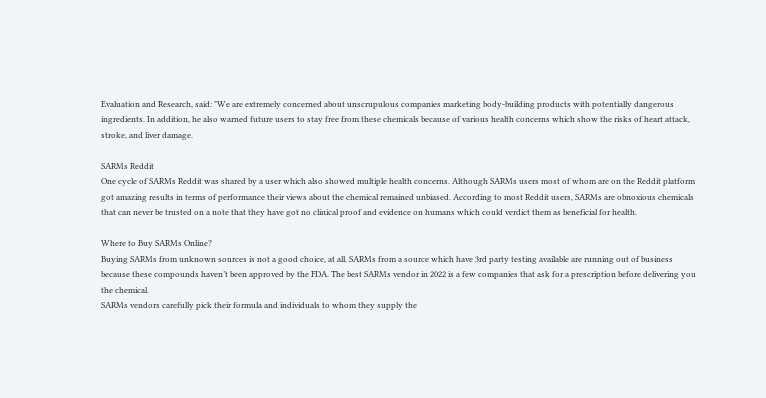Evaluation and Research, said: "We are extremely concerned about unscrupulous companies marketing body-building products with potentially dangerous ingredients. In addition, he also warned future users to stay free from these chemicals because of various health concerns which show the risks of heart attack, stroke, and liver damage.

SARMs Reddit
One cycle of SARMs Reddit was shared by a user which also showed multiple health concerns. Although SARMs users most of whom are on the Reddit platform got amazing results in terms of performance their views about the chemical remained unbiased. According to most Reddit users, SARMs are obnoxious chemicals that can never be trusted on a note that they have got no clinical proof and evidence on humans which could verdict them as beneficial for health.

Where to Buy SARMs Online?
Buying SARMs from unknown sources is not a good choice, at all. SARMs from a source which have 3rd party testing available are running out of business because these compounds haven’t been approved by the FDA. The best SARMs vendor in 2022 is a few companies that ask for a prescription before delivering you the chemical.
SARMs vendors carefully pick their formula and individuals to whom they supply the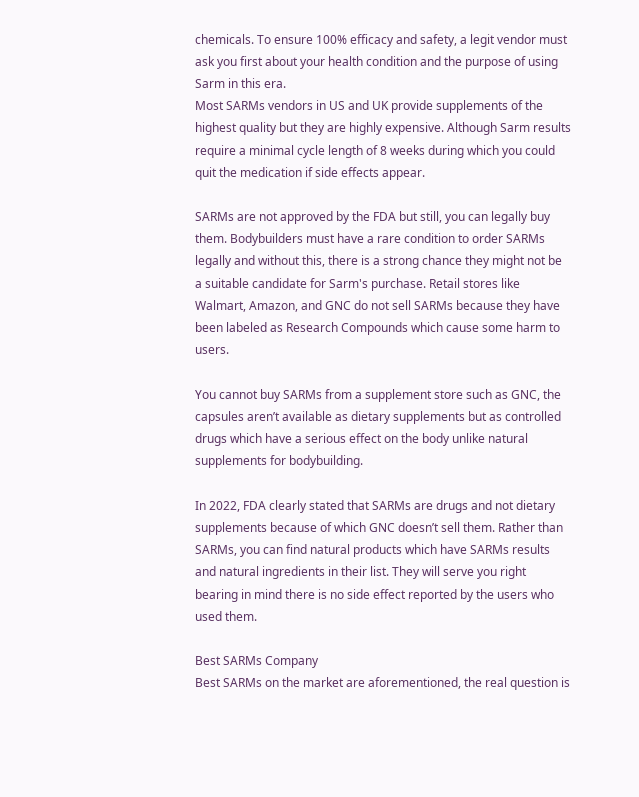chemicals. To ensure 100% efficacy and safety, a legit vendor must ask you first about your health condition and the purpose of using Sarm in this era.
Most SARMs vendors in US and UK provide supplements of the highest quality but they are highly expensive. Although Sarm results require a minimal cycle length of 8 weeks during which you could quit the medication if side effects appear.

SARMs are not approved by the FDA but still, you can legally buy them. Bodybuilders must have a rare condition to order SARMs legally and without this, there is a strong chance they might not be a suitable candidate for Sarm's purchase. Retail stores like Walmart, Amazon, and GNC do not sell SARMs because they have been labeled as Research Compounds which cause some harm to users.

You cannot buy SARMs from a supplement store such as GNC, the capsules aren’t available as dietary supplements but as controlled drugs which have a serious effect on the body unlike natural supplements for bodybuilding.

In 2022, FDA clearly stated that SARMs are drugs and not dietary supplements because of which GNC doesn’t sell them. Rather than SARMs, you can find natural products which have SARMs results and natural ingredients in their list. They will serve you right bearing in mind there is no side effect reported by the users who used them.

Best SARMs Company
Best SARMs on the market are aforementioned, the real question is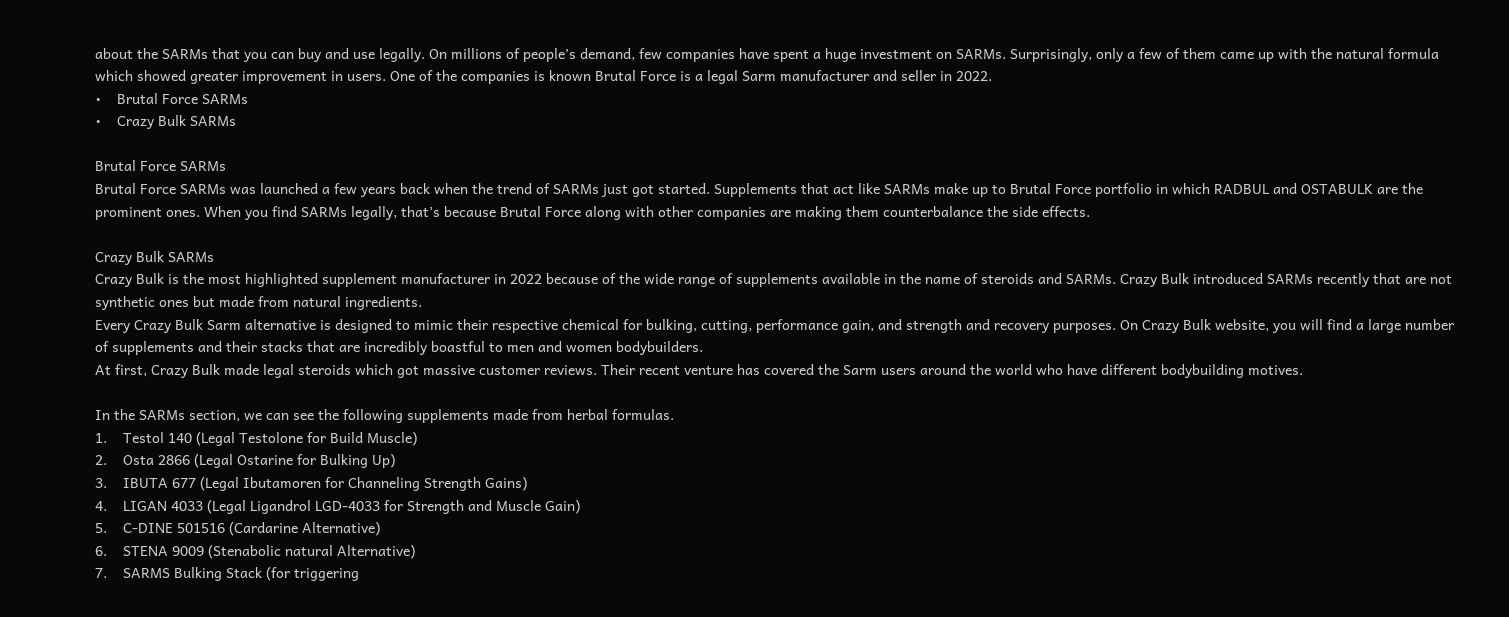about the SARMs that you can buy and use legally. On millions of people’s demand, few companies have spent a huge investment on SARMs. Surprisingly, only a few of them came up with the natural formula which showed greater improvement in users. One of the companies is known Brutal Force is a legal Sarm manufacturer and seller in 2022.
•    Brutal Force SARMs
•    Crazy Bulk SARMs

Brutal Force SARMs
Brutal Force SARMs was launched a few years back when the trend of SARMs just got started. Supplements that act like SARMs make up to Brutal Force portfolio in which RADBUL and OSTABULK are the prominent ones. When you find SARMs legally, that’s because Brutal Force along with other companies are making them counterbalance the side effects.

Crazy Bulk SARMs
Crazy Bulk is the most highlighted supplement manufacturer in 2022 because of the wide range of supplements available in the name of steroids and SARMs. Crazy Bulk introduced SARMs recently that are not synthetic ones but made from natural ingredients.
Every Crazy Bulk Sarm alternative is designed to mimic their respective chemical for bulking, cutting, performance gain, and strength and recovery purposes. On Crazy Bulk website, you will find a large number of supplements and their stacks that are incredibly boastful to men and women bodybuilders.
At first, Crazy Bulk made legal steroids which got massive customer reviews. Their recent venture has covered the Sarm users around the world who have different bodybuilding motives.

In the SARMs section, we can see the following supplements made from herbal formulas.
1.    Testol 140 (Legal Testolone for Build Muscle)
2.    Osta 2866 (Legal Ostarine for Bulking Up)
3.    IBUTA 677 (Legal Ibutamoren for Channeling Strength Gains)
4.    LIGAN 4033 (Legal Ligandrol LGD-4033 for Strength and Muscle Gain)
5.    C-DINE 501516 (Cardarine Alternative)
6.    STENA 9009 (Stenabolic natural Alternative)
7.    SARMS Bulking Stack (for triggering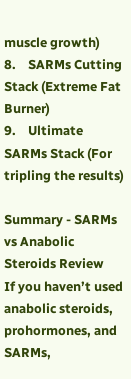muscle growth)
8.    SARMs Cutting Stack (Extreme Fat Burner)
9.    Ultimate SARMs Stack (For tripling the results)

Summary - SARMs vs Anabolic Steroids Review
If you haven’t used anabolic steroids, prohormones, and SARMs,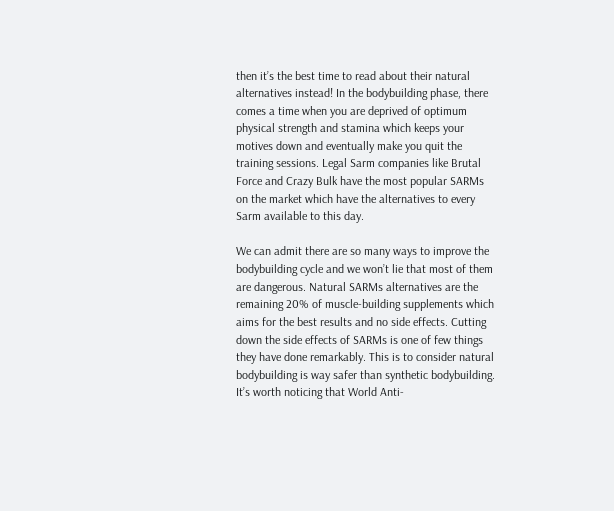then it’s the best time to read about their natural alternatives instead! In the bodybuilding phase, there comes a time when you are deprived of optimum physical strength and stamina which keeps your motives down and eventually make you quit the training sessions. Legal Sarm companies like Brutal Force and Crazy Bulk have the most popular SARMs on the market which have the alternatives to every Sarm available to this day.

We can admit there are so many ways to improve the bodybuilding cycle and we won’t lie that most of them are dangerous. Natural SARMs alternatives are the remaining 20% of muscle-building supplements which aims for the best results and no side effects. Cutting down the side effects of SARMs is one of few things they have done remarkably. This is to consider natural bodybuilding is way safer than synthetic bodybuilding.
It’s worth noticing that World Anti-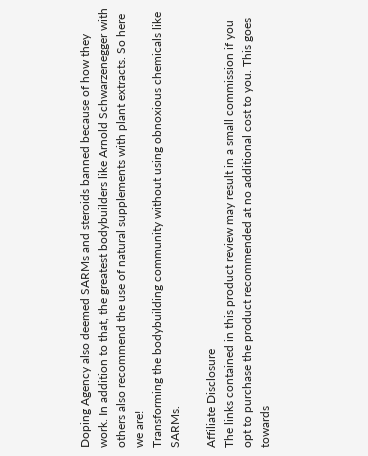Doping Agency also deemed SARMs and steroids banned because of how they work. In addition to that, the greatest bodybuilders like Arnold Schwarzenegger with others also recommend the use of natural supplements with plant extracts. So here we are!
Transforming the bodybuilding community without using obnoxious chemicals like SARMs.

Affiliate Disclosure
The links contained in this product review may result in a small commission if you opt to purchase the product recommended at no additional cost to you. This goes towards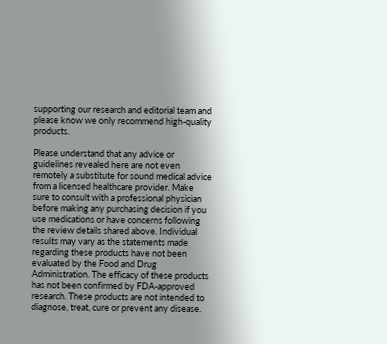supporting our research and editorial team and please know we only recommend high-quality products.

Please understand that any advice or guidelines revealed here are not even remotely a substitute for sound medical advice from a licensed healthcare provider. Make sure to consult with a professional physician before making any purchasing decision if you use medications or have concerns following the review details shared above. Individual results may vary as the statements made regarding these products have not been evaluated by the Food and Drug Administration. The efficacy of these products has not been confirmed by FDA-approved research. These products are not intended to diagnose, treat, cure or prevent any disease.